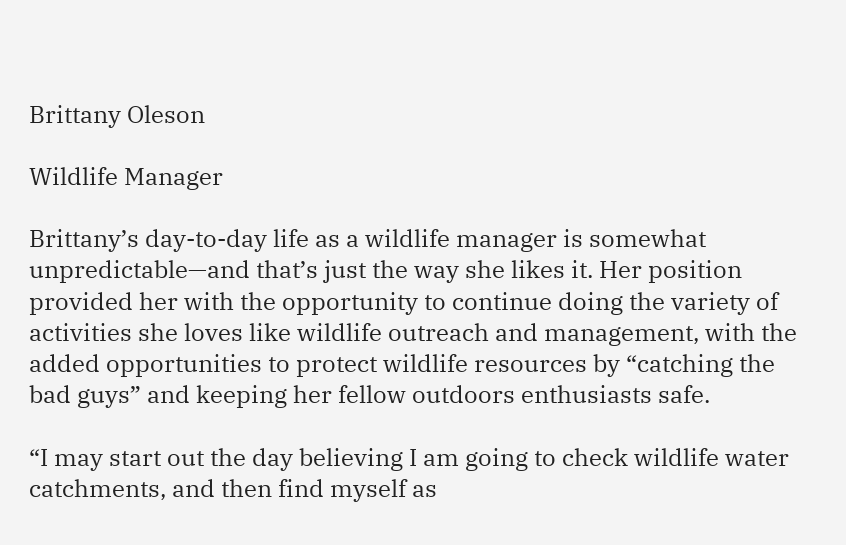Brittany Oleson

Wildlife Manager

Brittany’s day-to-day life as a wildlife manager is somewhat unpredictable—and that’s just the way she likes it. Her position provided her with the opportunity to continue doing the variety of activities she loves like wildlife outreach and management, with the added opportunities to protect wildlife resources by “catching the bad guys” and keeping her fellow outdoors enthusiasts safe.

“I may start out the day believing I am going to check wildlife water catchments, and then find myself as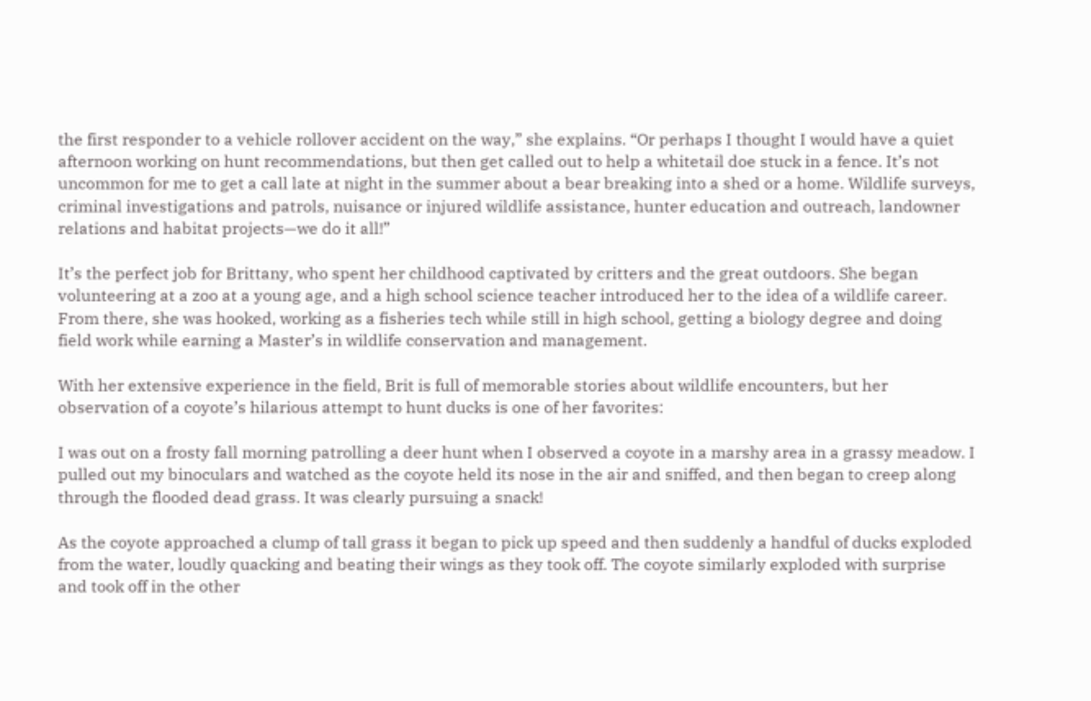the first responder to a vehicle rollover accident on the way,” she explains. “Or perhaps I thought I would have a quiet afternoon working on hunt recommendations, but then get called out to help a whitetail doe stuck in a fence. It’s not uncommon for me to get a call late at night in the summer about a bear breaking into a shed or a home. Wildlife surveys, criminal investigations and patrols, nuisance or injured wildlife assistance, hunter education and outreach, landowner relations and habitat projects—we do it all!”

It’s the perfect job for Brittany, who spent her childhood captivated by critters and the great outdoors. She began volunteering at a zoo at a young age, and a high school science teacher introduced her to the idea of a wildlife career. From there, she was hooked, working as a fisheries tech while still in high school, getting a biology degree and doing field work while earning a Master’s in wildlife conservation and management.

With her extensive experience in the field, Brit is full of memorable stories about wildlife encounters, but her observation of a coyote’s hilarious attempt to hunt ducks is one of her favorites:

I was out on a frosty fall morning patrolling a deer hunt when I observed a coyote in a marshy area in a grassy meadow. I pulled out my binoculars and watched as the coyote held its nose in the air and sniffed, and then began to creep along through the flooded dead grass. It was clearly pursuing a snack!

As the coyote approached a clump of tall grass it began to pick up speed and then suddenly a handful of ducks exploded from the water, loudly quacking and beating their wings as they took off. The coyote similarly exploded with surprise and took off in the other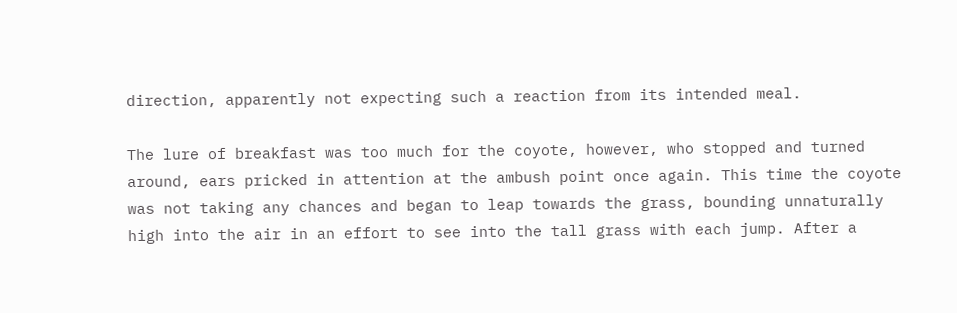direction, apparently not expecting such a reaction from its intended meal.

The lure of breakfast was too much for the coyote, however, who stopped and turned around, ears pricked in attention at the ambush point once again. This time the coyote was not taking any chances and began to leap towards the grass, bounding unnaturally high into the air in an effort to see into the tall grass with each jump. After a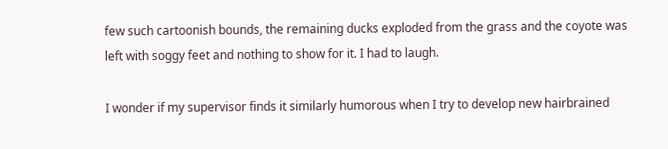few such cartoonish bounds, the remaining ducks exploded from the grass and the coyote was left with soggy feet and nothing to show for it. I had to laugh.

I wonder if my supervisor finds it similarly humorous when I try to develop new hairbrained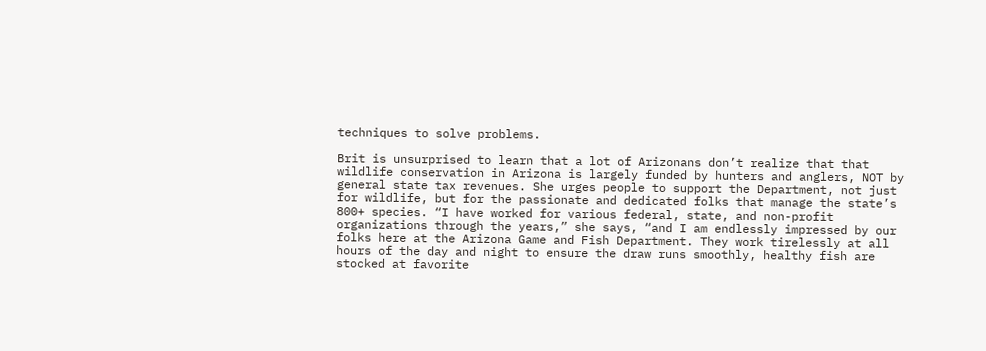techniques to solve problems.

Brit is unsurprised to learn that a lot of Arizonans don’t realize that that wildlife conservation in Arizona is largely funded by hunters and anglers, NOT by general state tax revenues. She urges people to support the Department, not just for wildlife, but for the passionate and dedicated folks that manage the state’s 800+ species. “I have worked for various federal, state, and non-profit organizations through the years,” she says, “and I am endlessly impressed by our folks here at the Arizona Game and Fish Department. They work tirelessly at all hours of the day and night to ensure the draw runs smoothly, healthy fish are stocked at favorite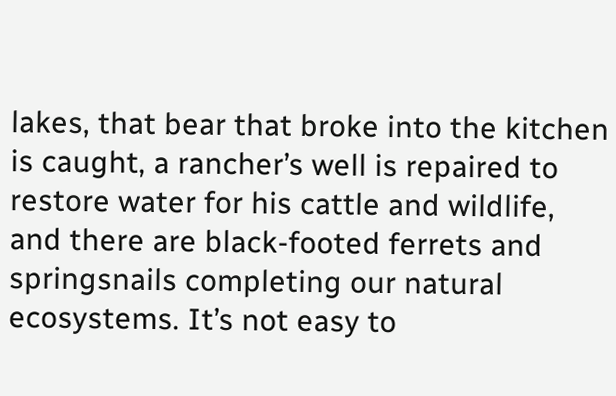lakes, that bear that broke into the kitchen is caught, a rancher’s well is repaired to restore water for his cattle and wildlife, and there are black-footed ferrets and springsnails completing our natural ecosystems. It’s not easy to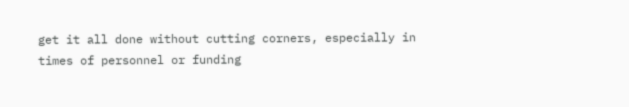get it all done without cutting corners, especially in times of personnel or funding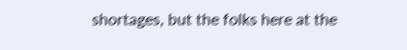shortages, but the folks here at the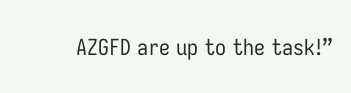AZGFD are up to the task!”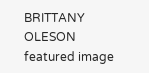BRITTANY OLESON featured image